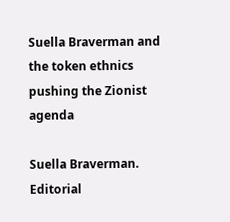Suella Braverman and the token ethnics pushing the Zionist agenda

Suella Braverman. Editorial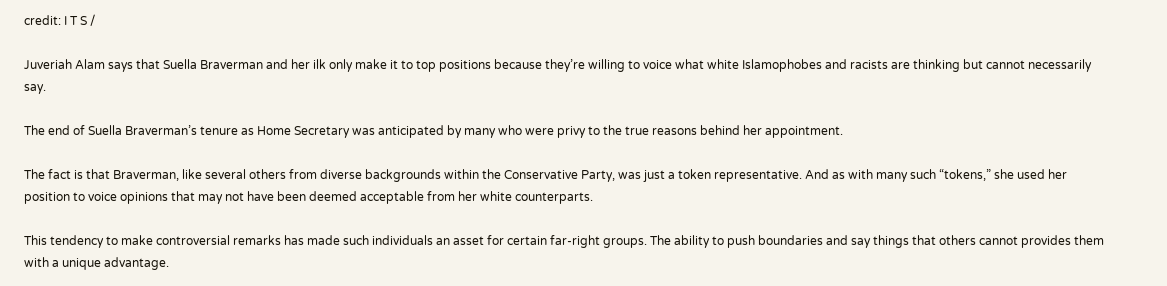credit: I T S /

Juveriah Alam says that Suella Braverman and her ilk only make it to top positions because they’re willing to voice what white Islamophobes and racists are thinking but cannot necessarily say.

The end of Suella Braverman’s tenure as Home Secretary was anticipated by many who were privy to the true reasons behind her appointment.

The fact is that Braverman, like several others from diverse backgrounds within the Conservative Party, was just a token representative. And as with many such “tokens,” she used her position to voice opinions that may not have been deemed acceptable from her white counterparts.

This tendency to make controversial remarks has made such individuals an asset for certain far-right groups. The ability to push boundaries and say things that others cannot provides them with a unique advantage.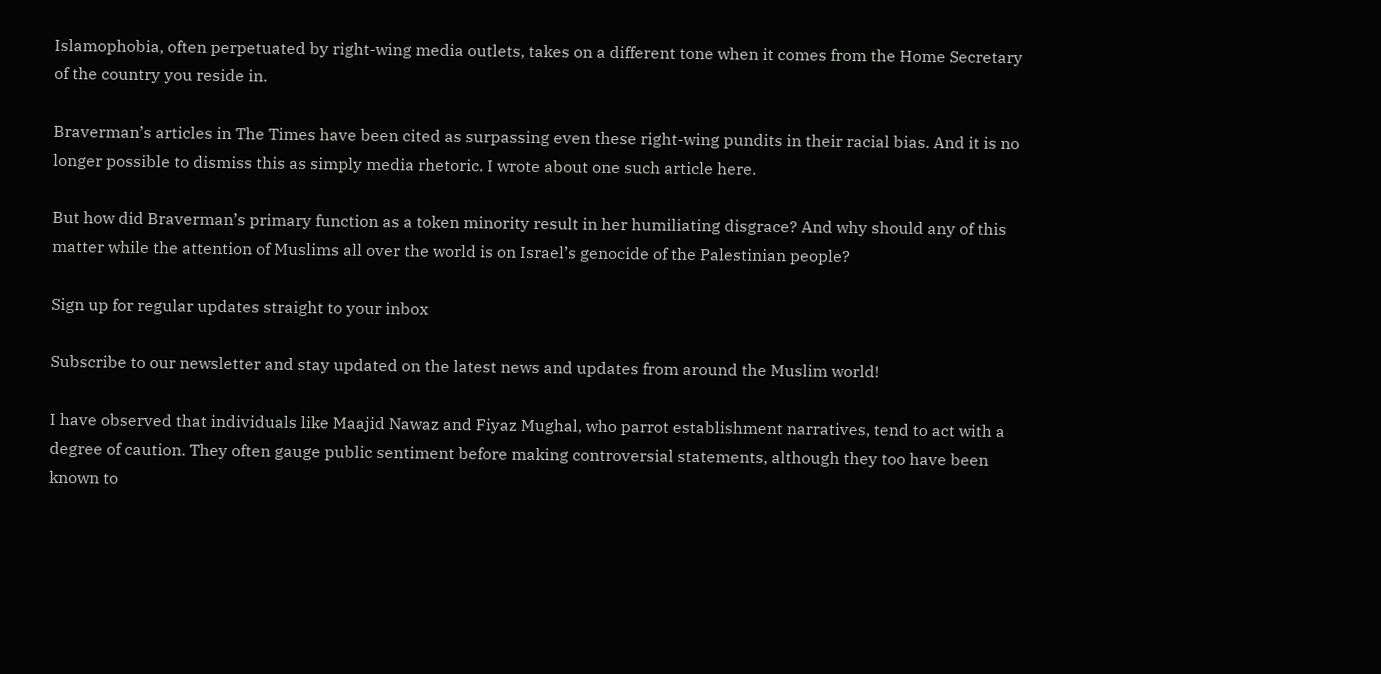Islamophobia, often perpetuated by right-wing media outlets, takes on a different tone when it comes from the Home Secretary of the country you reside in.

Braverman’s articles in The Times have been cited as surpassing even these right-wing pundits in their racial bias. And it is no longer possible to dismiss this as simply media rhetoric. I wrote about one such article here.

But how did Braverman’s primary function as a token minority result in her humiliating disgrace? And why should any of this matter while the attention of Muslims all over the world is on Israel’s genocide of the Palestinian people?

Sign up for regular updates straight to your inbox

Subscribe to our newsletter and stay updated on the latest news and updates from around the Muslim world!

I have observed that individuals like Maajid Nawaz and Fiyaz Mughal, who parrot establishment narratives, tend to act with a degree of caution. They often gauge public sentiment before making controversial statements, although they too have been known to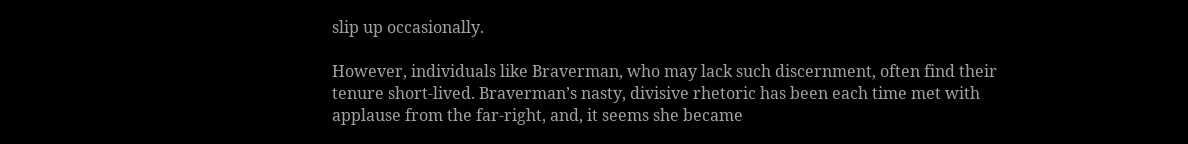slip up occasionally.

However, individuals like Braverman, who may lack such discernment, often find their tenure short-lived. Braverman’s nasty, divisive rhetoric has been each time met with applause from the far-right, and, it seems she became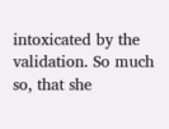intoxicated by the validation. So much so, that she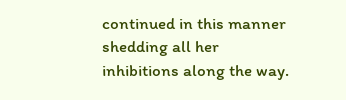continued in this manner shedding all her inhibitions along the way.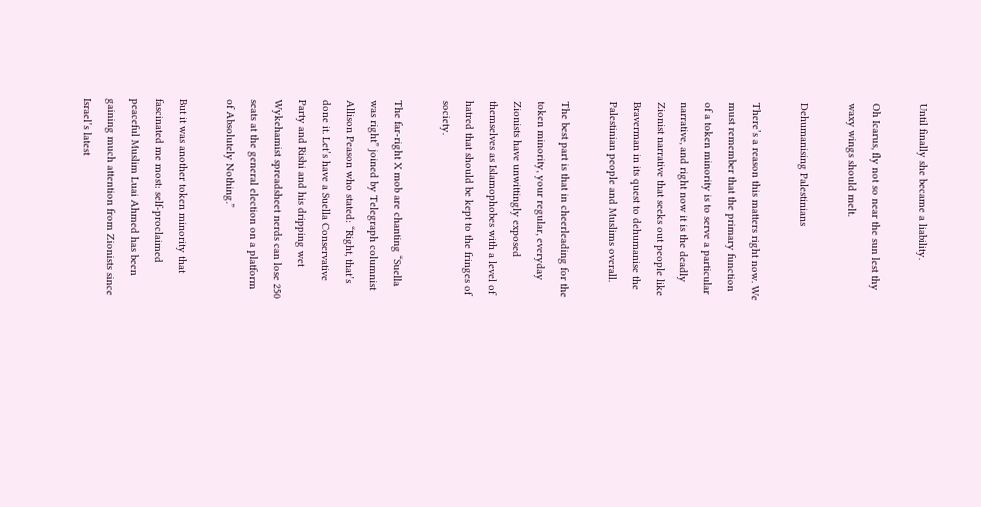Until finally she became a liability.

Oh Icarus, fly not so near the sun lest thy waxy wings should melt.

Dehumanising Palestinians

There’s a reason this matters right now. We must remember that the primary function of a token minority is to serve a particular narrative, and right now it is the deadly Zionist narrative that seeks out people like Braverman in its quest to dehumanise the Palestinian people and Muslims overall.

The best part is that in cheerleading for the token minority, your regular, everyday Zionists have unwittingly exposed themselves as Islamophobes with a level of hatred that should be kept to the fringes of society.

The far-right X mob are chanting “Suella was right” joined by Telegraph columnist Allison Peason who stated: “Right, that’s done it. Let’s have a Suella Conservative Party and Rishi and his dripping wet Wykehamist spreadsheet nerds can lose 250 seats at the general election on a platform of Absolutely Nothing.”

But it was another token minority that fascinated me most: self-proclaimed peaceful Muslim Luai Ahmed has been gaining much attention from Zionists since Israel’s latest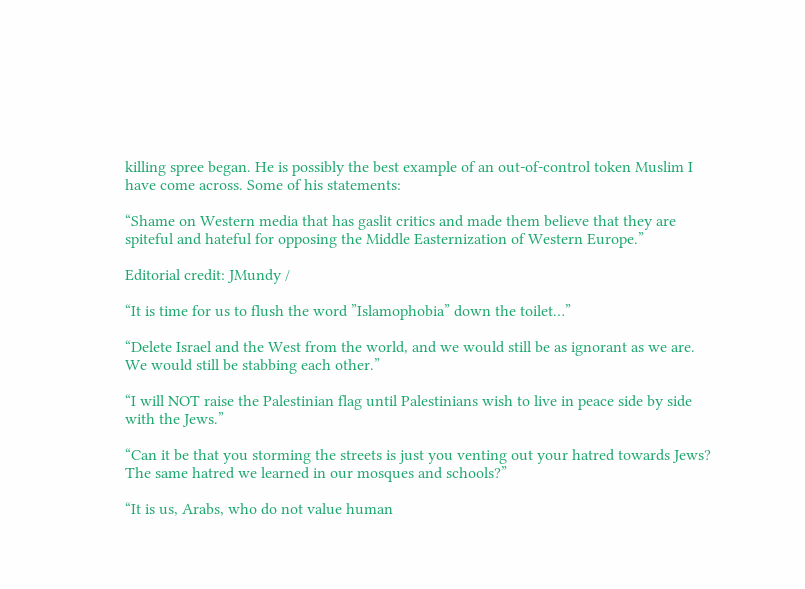killing spree began. He is possibly the best example of an out-of-control token Muslim I have come across. Some of his statements:

“Shame on Western media that has gaslit critics and made them believe that they are spiteful and hateful for opposing the Middle Easternization of Western Europe.”

Editorial credit: JMundy /

“It is time for us to flush the word ”Islamophobia” down the toilet…”

“Delete Israel and the West from the world, and we would still be as ignorant as we are. We would still be stabbing each other.”

“I will NOT raise the Palestinian flag until Palestinians wish to live in peace side by side with the Jews.”

“Can it be that you storming the streets is just you venting out your hatred towards Jews? The same hatred we learned in our mosques and schools?”

“It is us, Arabs, who do not value human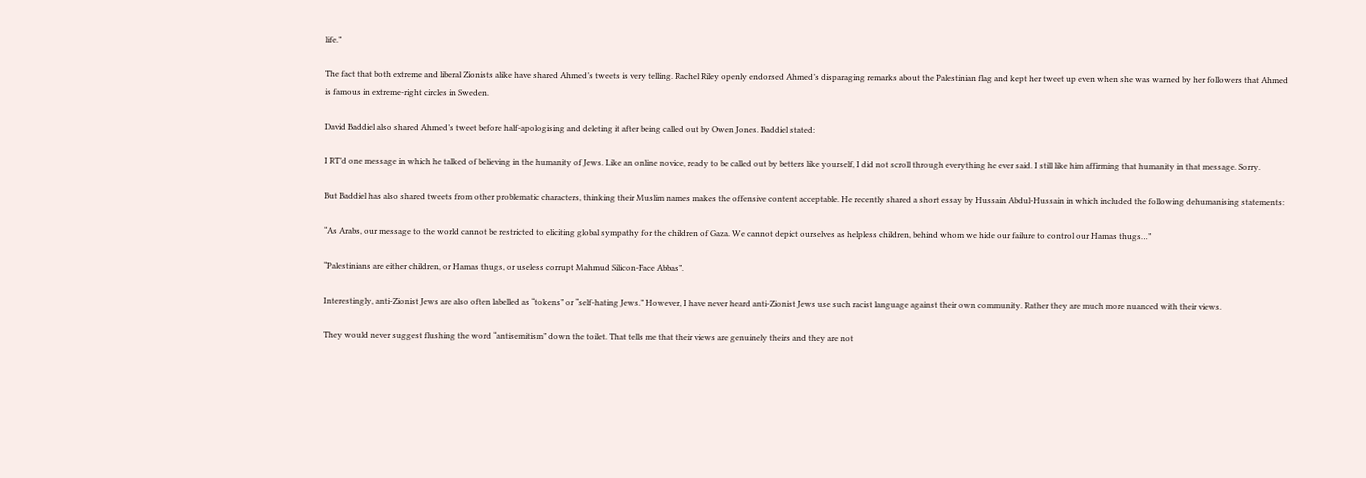life.”

The fact that both extreme and liberal Zionists alike have shared Ahmed’s tweets is very telling. Rachel Riley openly endorsed Ahmed’s disparaging remarks about the Palestinian flag and kept her tweet up even when she was warned by her followers that Ahmed is famous in extreme-right circles in Sweden.

David Baddiel also shared Ahmed’s tweet before half-apologising and deleting it after being called out by Owen Jones. Baddiel stated:

I RT’d one message in which he talked of believing in the humanity of Jews. Like an online novice, ready to be called out by betters like yourself, I did not scroll through everything he ever said. I still like him affirming that humanity in that message. Sorry.

But Baddiel has also shared tweets from other problematic characters, thinking their Muslim names makes the offensive content acceptable. He recently shared a short essay by Hussain Abdul-Hussain in which included the following dehumanising statements:

“As Arabs, our message to the world cannot be restricted to eliciting global sympathy for the children of Gaza. We cannot depict ourselves as helpless children, behind whom we hide our failure to control our Hamas thugs…”

“Palestinians are either children, or Hamas thugs, or useless corrupt Mahmud Silicon-Face Abbas”.

Interestingly, anti-Zionist Jews are also often labelled as “tokens” or “self-hating Jews.” However, I have never heard anti-Zionist Jews use such racist language against their own community. Rather they are much more nuanced with their views.

They would never suggest flushing the word “antisemitism” down the toilet. That tells me that their views are genuinely theirs and they are not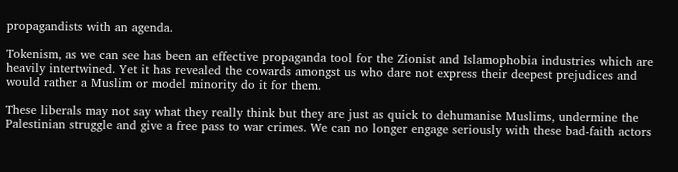propagandists with an agenda.

Tokenism, as we can see has been an effective propaganda tool for the Zionist and Islamophobia industries which are heavily intertwined. Yet it has revealed the cowards amongst us who dare not express their deepest prejudices and would rather a Muslim or model minority do it for them.

These liberals may not say what they really think but they are just as quick to dehumanise Muslims, undermine the Palestinian struggle and give a free pass to war crimes. We can no longer engage seriously with these bad-faith actors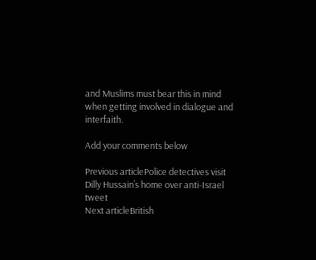and Muslims must bear this in mind when getting involved in dialogue and interfaith.

Add your comments below

Previous articlePolice detectives visit Dilly Hussain’s home over anti-Israel tweet
Next articleBritish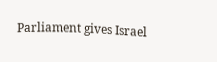Parliament gives Israel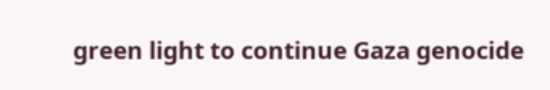green light to continue Gaza genocide